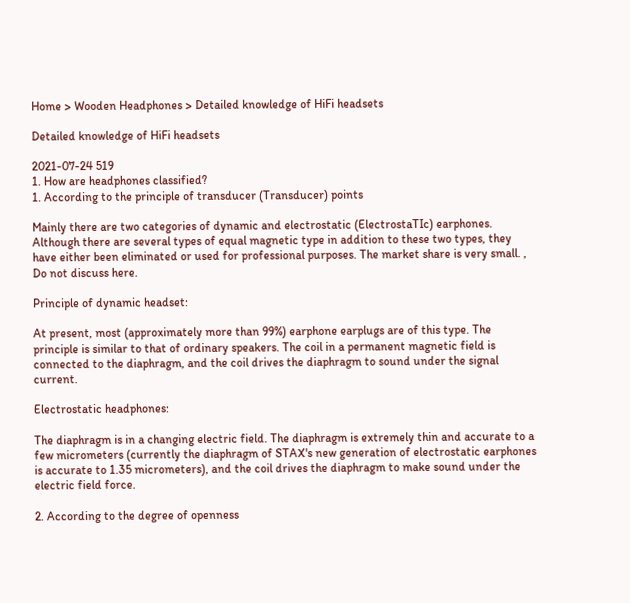Home > Wooden Headphones > Detailed knowledge of HiFi headsets

Detailed knowledge of HiFi headsets

2021-07-24 519
1. How are headphones classified?
1. According to the principle of transducer (Transducer) points

Mainly there are two categories of dynamic and electrostatic (ElectrostaTIc) earphones. Although there are several types of equal magnetic type in addition to these two types, they have either been eliminated or used for professional purposes. The market share is very small. , Do not discuss here.

Principle of dynamic headset:

At present, most (approximately more than 99%) earphone earplugs are of this type. The principle is similar to that of ordinary speakers. The coil in a permanent magnetic field is connected to the diaphragm, and the coil drives the diaphragm to sound under the signal current.

Electrostatic headphones:

The diaphragm is in a changing electric field. The diaphragm is extremely thin and accurate to a few micrometers (currently the diaphragm of STAX's new generation of electrostatic earphones is accurate to 1.35 micrometers), and the coil drives the diaphragm to make sound under the electric field force.

2. According to the degree of openness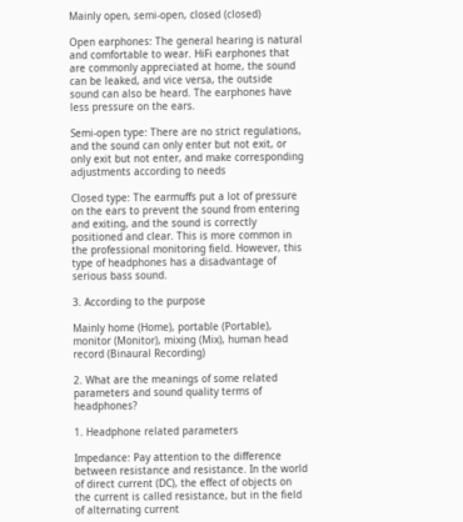Mainly open, semi-open, closed (closed)

Open earphones: The general hearing is natural and comfortable to wear. HiFi earphones that are commonly appreciated at home, the sound can be leaked, and vice versa, the outside sound can also be heard. The earphones have less pressure on the ears.

Semi-open type: There are no strict regulations, and the sound can only enter but not exit, or only exit but not enter, and make corresponding adjustments according to needs

Closed type: The earmuffs put a lot of pressure on the ears to prevent the sound from entering and exiting, and the sound is correctly positioned and clear. This is more common in the professional monitoring field. However, this type of headphones has a disadvantage of serious bass sound.

3. According to the purpose

Mainly home (Home), portable (Portable), monitor (Monitor), mixing (Mix), human head record (Binaural Recording)

2. What are the meanings of some related parameters and sound quality terms of headphones?

1. Headphone related parameters

Impedance: Pay attention to the difference between resistance and resistance. In the world of direct current (DC), the effect of objects on the current is called resistance, but in the field of alternating current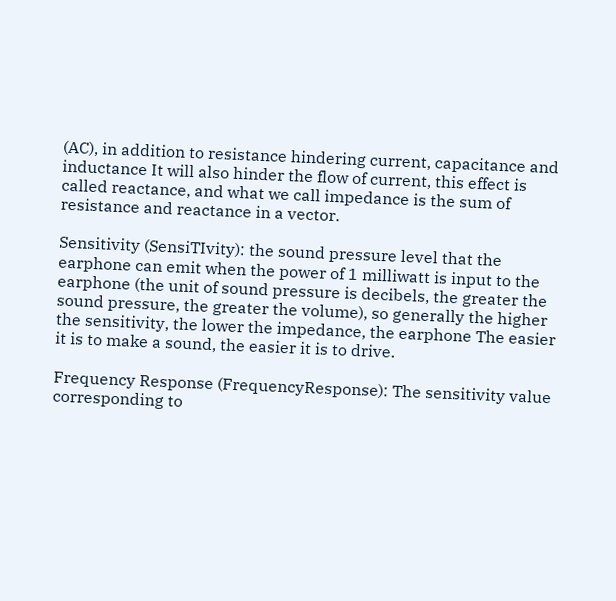(AC), in addition to resistance hindering current, capacitance and inductance It will also hinder the flow of current, this effect is called reactance, and what we call impedance is the sum of resistance and reactance in a vector.

Sensitivity (SensiTIvity): the sound pressure level that the earphone can emit when the power of 1 milliwatt is input to the earphone (the unit of sound pressure is decibels, the greater the sound pressure, the greater the volume), so generally the higher the sensitivity, the lower the impedance, the earphone The easier it is to make a sound, the easier it is to drive.

Frequency Response (FrequencyResponse): The sensitivity value corresponding to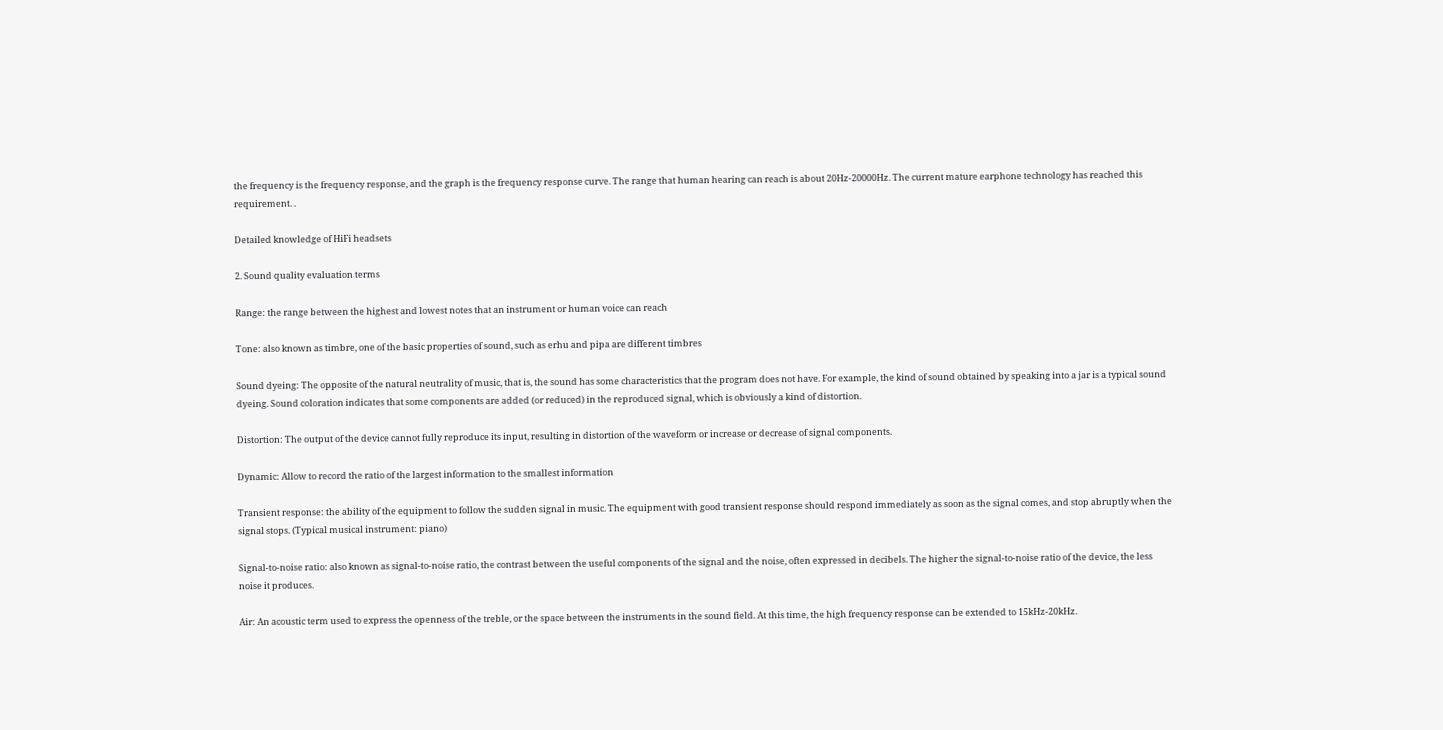the frequency is the frequency response, and the graph is the frequency response curve. The range that human hearing can reach is about 20Hz-20000Hz. The current mature earphone technology has reached this requirement. .

Detailed knowledge of HiFi headsets

2. Sound quality evaluation terms

Range: the range between the highest and lowest notes that an instrument or human voice can reach

Tone: also known as timbre, one of the basic properties of sound, such as erhu and pipa are different timbres

Sound dyeing: The opposite of the natural neutrality of music, that is, the sound has some characteristics that the program does not have. For example, the kind of sound obtained by speaking into a jar is a typical sound dyeing. Sound coloration indicates that some components are added (or reduced) in the reproduced signal, which is obviously a kind of distortion.

Distortion: The output of the device cannot fully reproduce its input, resulting in distortion of the waveform or increase or decrease of signal components.

Dynamic: Allow to record the ratio of the largest information to the smallest information

Transient response: the ability of the equipment to follow the sudden signal in music. The equipment with good transient response should respond immediately as soon as the signal comes, and stop abruptly when the signal stops. (Typical musical instrument: piano)

Signal-to-noise ratio: also known as signal-to-noise ratio, the contrast between the useful components of the signal and the noise, often expressed in decibels. The higher the signal-to-noise ratio of the device, the less noise it produces.

Air: An acoustic term used to express the openness of the treble, or the space between the instruments in the sound field. At this time, the high frequency response can be extended to 15kHz-20kHz.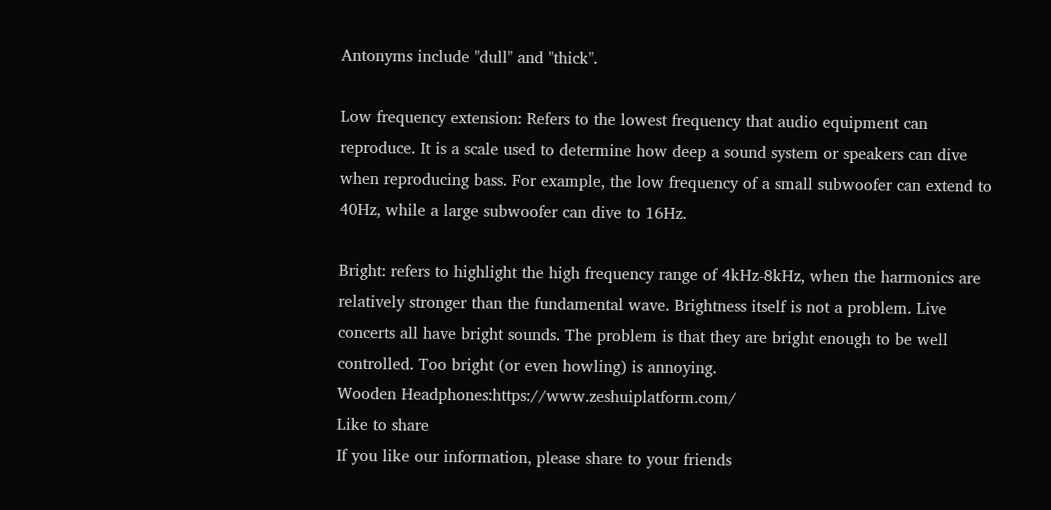Antonyms include "dull" and "thick".

Low frequency extension: Refers to the lowest frequency that audio equipment can reproduce. It is a scale used to determine how deep a sound system or speakers can dive when reproducing bass. For example, the low frequency of a small subwoofer can extend to 40Hz, while a large subwoofer can dive to 16Hz.

Bright: refers to highlight the high frequency range of 4kHz-8kHz, when the harmonics are relatively stronger than the fundamental wave. Brightness itself is not a problem. Live concerts all have bright sounds. The problem is that they are bright enough to be well controlled. Too bright (or even howling) is annoying.
Wooden Headphones:https://www.zeshuiplatform.com/
Like to share
If you like our information, please share to your friends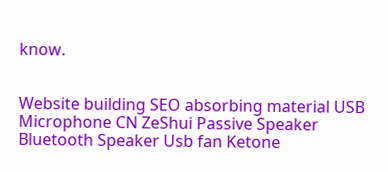know.


Website building SEO absorbing material USB Microphone CN ZeShui Passive Speaker Bluetooth Speaker Usb fan Ketone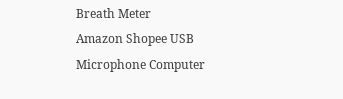Breath Meter
Amazon Shopee USB Microphone Computer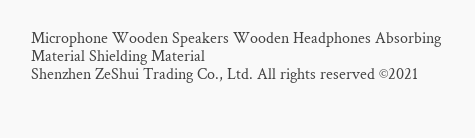Microphone Wooden Speakers Wooden Headphones Absorbing Material Shielding Material
Shenzhen ZeShui Trading Co., Ltd. All rights reserved ©2021